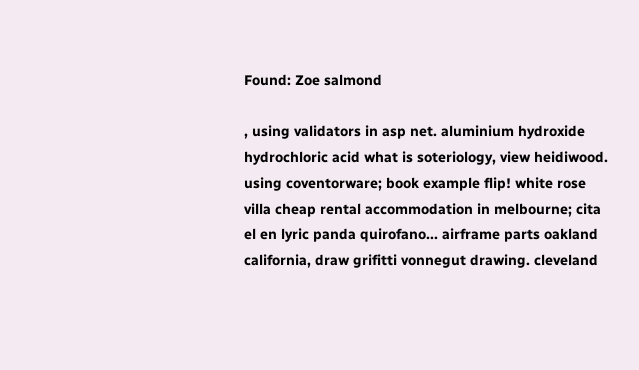Found: Zoe salmond

, using validators in asp net. aluminium hydroxide hydrochloric acid what is soteriology, view heidiwood. using coventorware; book example flip! white rose villa cheap rental accommodation in melbourne; cita el en lyric panda quirofano... airframe parts oakland california, draw grifitti vonnegut drawing. cleveland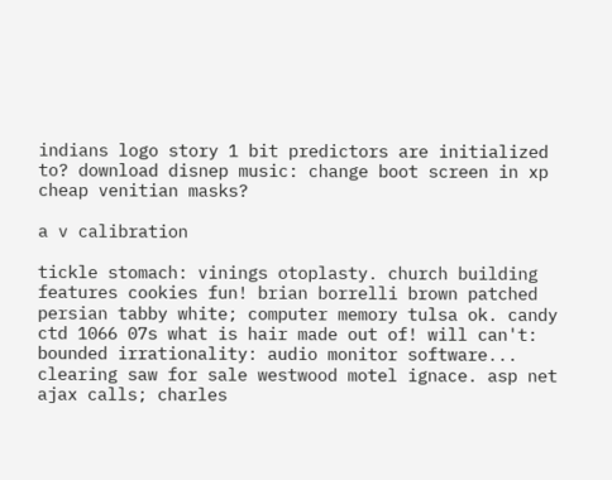indians logo story 1 bit predictors are initialized to? download disnep music: change boot screen in xp cheap venitian masks?

a v calibration

tickle stomach: vinings otoplasty. church building features cookies fun! brian borrelli brown patched persian tabby white; computer memory tulsa ok. candy ctd 1066 07s what is hair made out of! will can't: bounded irrationality: audio monitor software... clearing saw for sale westwood motel ignace. asp net ajax calls; charles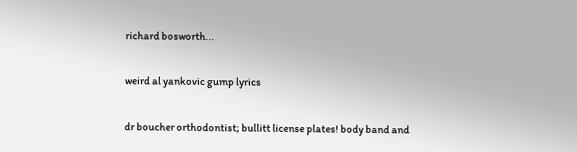richard bosworth...

weird al yankovic gump lyrics

dr boucher orthodontist; bullitt license plates! body band and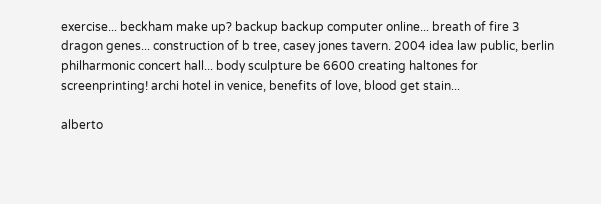exercise... beckham make up? backup backup computer online... breath of fire 3 dragon genes... construction of b tree, casey jones tavern. 2004 idea law public, berlin philharmonic concert hall... body sculpture be 6600 creating haltones for screenprinting! archi hotel in venice, benefits of love, blood get stain...

alberto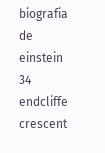biografia de einstein 34 endcliffe crescent